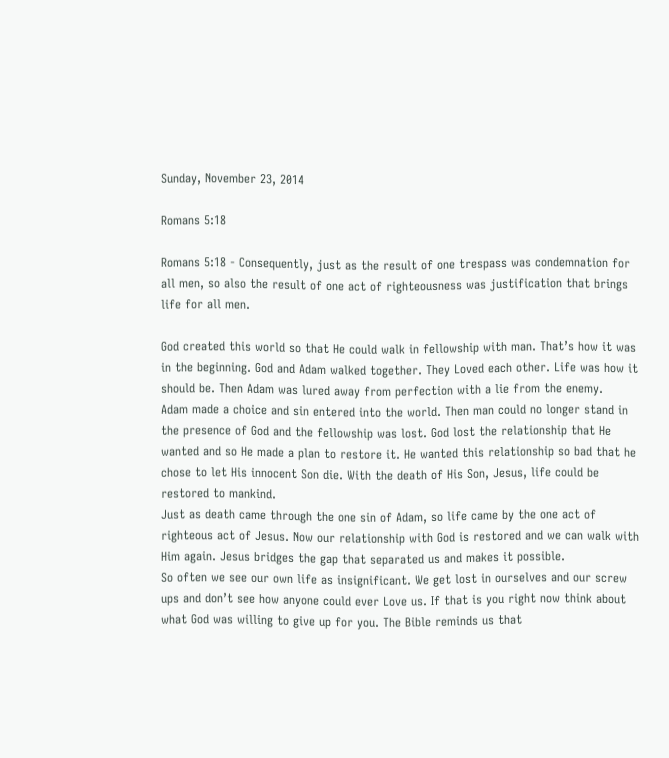Sunday, November 23, 2014

Romans 5:18

Romans 5:18 - Consequently, just as the result of one trespass was condemnation for all men, so also the result of one act of righteousness was justification that brings life for all men.

God created this world so that He could walk in fellowship with man. That’s how it was in the beginning. God and Adam walked together. They Loved each other. Life was how it should be. Then Adam was lured away from perfection with a lie from the enemy.
Adam made a choice and sin entered into the world. Then man could no longer stand in the presence of God and the fellowship was lost. God lost the relationship that He wanted and so He made a plan to restore it. He wanted this relationship so bad that he chose to let His innocent Son die. With the death of His Son, Jesus, life could be restored to mankind.
Just as death came through the one sin of Adam, so life came by the one act of righteous act of Jesus. Now our relationship with God is restored and we can walk with Him again. Jesus bridges the gap that separated us and makes it possible.
So often we see our own life as insignificant. We get lost in ourselves and our screw ups and don’t see how anyone could ever Love us. If that is you right now think about what God was willing to give up for you. The Bible reminds us that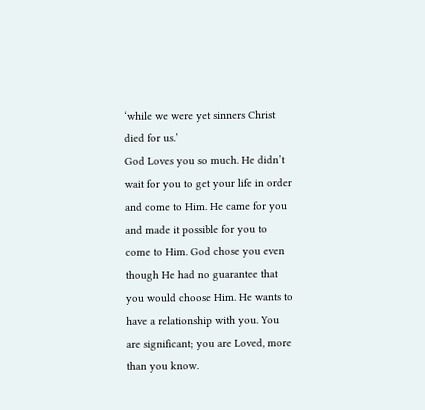‘while we were yet sinners Christ died for us.’
God Loves you so much. He didn’t wait for you to get your life in order and come to Him. He came for you and made it possible for you to come to Him. God chose you even though He had no guarantee that you would choose Him. He wants to have a relationship with you. You are significant; you are Loved, more than you know.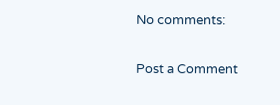No comments:

Post a Comment